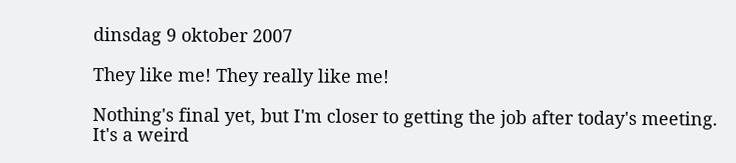dinsdag 9 oktober 2007

They like me! They really like me!

Nothing's final yet, but I'm closer to getting the job after today's meeting. It's a weird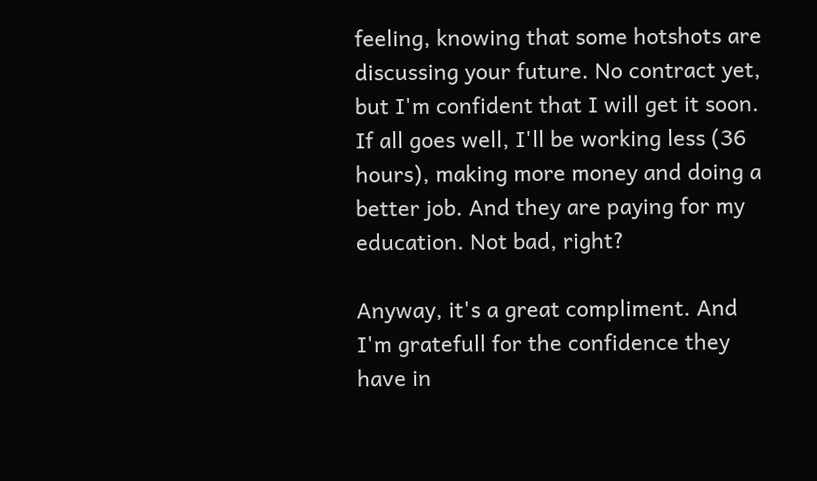feeling, knowing that some hotshots are discussing your future. No contract yet, but I'm confident that I will get it soon. If all goes well, I'll be working less (36 hours), making more money and doing a better job. And they are paying for my education. Not bad, right?

Anyway, it's a great compliment. And I'm gratefull for the confidence they have in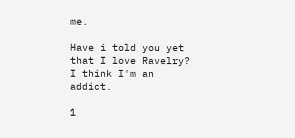me.

Have i told you yet that I love Ravelry? I think I'm an addict.

1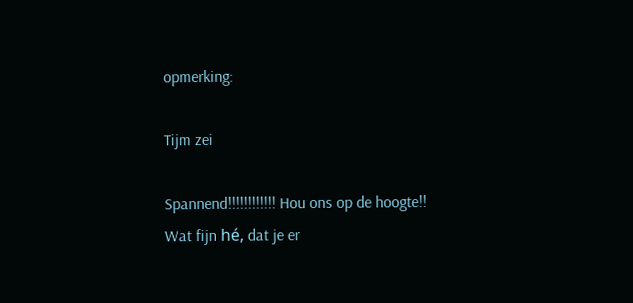opmerking:

Tijm zei

Spannend!!!!!!!!!!!! Hou ons op de hoogte!!
Wat fijn hé, dat je er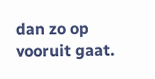dan zo op vooruit gaat.